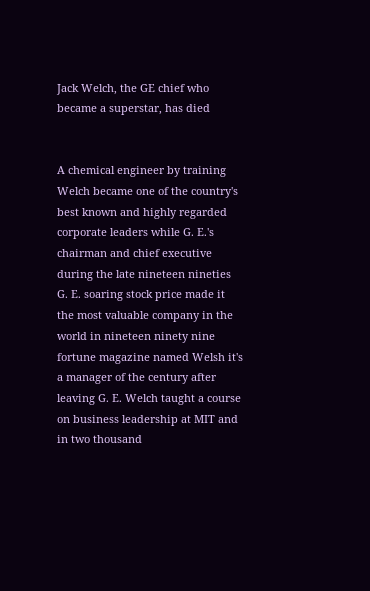Jack Welch, the GE chief who became a superstar, has died


A chemical engineer by training Welch became one of the country's best known and highly regarded corporate leaders while G. E.'s chairman and chief executive during the late nineteen nineties G. E. soaring stock price made it the most valuable company in the world in nineteen ninety nine fortune magazine named Welsh it's a manager of the century after leaving G. E. Welch taught a course on business leadership at MIT and in two thousand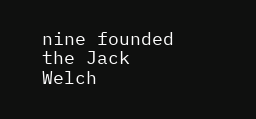nine founded the Jack Welch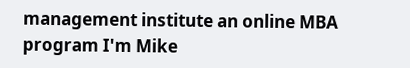management institute an online MBA program I'm Mike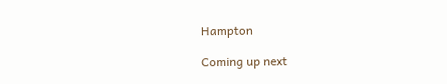Hampton

Coming up next